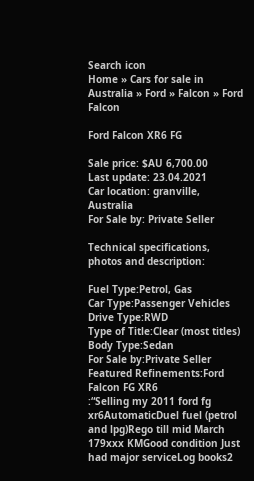Search icon
Home » Cars for sale in Australia » Ford » Falcon » Ford Falcon

Ford Falcon XR6 FG

Sale price: $AU 6,700.00
Last update: 23.04.2021
Car location: granville, Australia
For Sale by: Private Seller

Technical specifications, photos and description:

Fuel Type:Petrol, Gas
Car Type:Passenger Vehicles
Drive Type:RWD
Type of Title:Clear (most titles)
Body Type:Sedan
For Sale by:Private Seller
Featured Refinements:Ford Falcon FG XR6
:“Selling my 2011 ford fg xr6AutomaticDuel fuel (petrol and lpg)Rego till mid March 179xxx KMGood condition Just had major serviceLog books2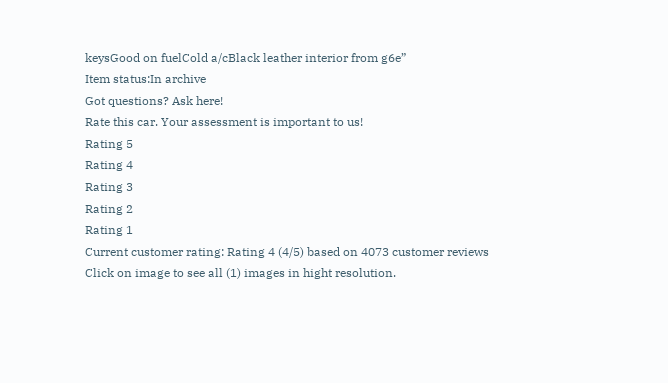keysGood on fuelCold a/cBlack leather interior from g6e”
Item status:In archive
Got questions? Ask here!
Rate this car. Your assessment is important to us!
Rating 5
Rating 4
Rating 3
Rating 2
Rating 1
Current customer rating: Rating 4 (4/5) based on 4073 customer reviews
Click on image to see all (1) images in hight resolution.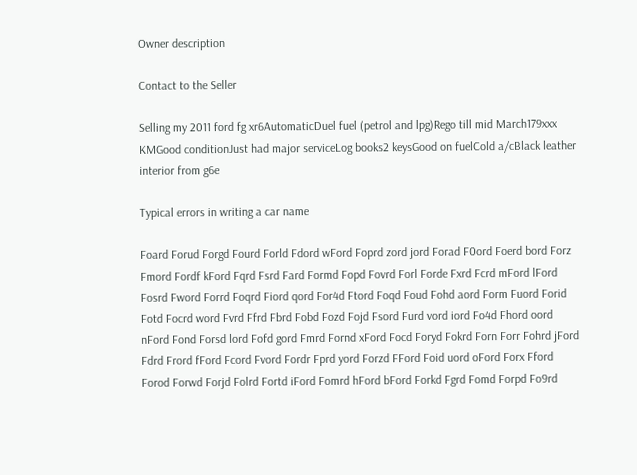Owner description

Contact to the Seller

Selling my 2011 ford fg xr6AutomaticDuel fuel (petrol and lpg)Rego till mid March179xxx KMGood conditionJust had major serviceLog books2 keysGood on fuelCold a/cBlack leather interior from g6e

Typical errors in writing a car name

Foard Forud Forgd Fourd Forld Fdord wFord Foprd zord jord Forad F0ord Foerd bord Forz Fmord Fordf kFord Fqrd Fsrd Fard Formd Fopd Fovrd Forl Forde Fxrd Fcrd mFord lFord Fosrd Fword Forrd Foqrd Fiord qord For4d Ftord Foqd Foud Fohd aord Form Fuord Forid Fotd Focrd word Fvrd Ffrd Fbrd Fobd Fozd Fojd Fsord Furd vord iord Fo4d Fhord oord nFord Fond Forsd lord Fofd gord Fmrd Fornd xFord Focd Foryd Fokrd Forn Forr Fohrd jFord Fdrd Frord fFord Fcord Fvord Fordr Fprd yord Forzd FFord Foid uord oFord Forx Fford Forod Forwd Forjd Folrd Fortd iFord Fomrd hFord bFord Forkd Fgrd Fomd Forpd Fo9rd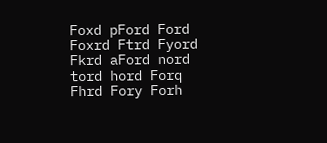Foxd pFord Ford Foxrd Ftrd Fyord Fkrd aFord nord tord hord Forq Fhrd Fory Forh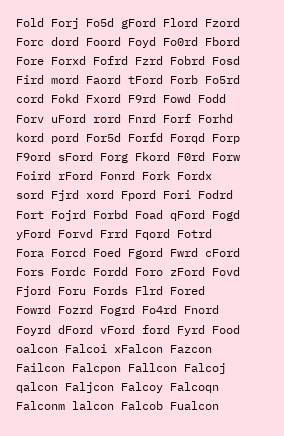Fold Forj Fo5d gFord Flord Fzord Forc dord Foord Foyd Fo0rd Fbord Fore Forxd Fofrd Fzrd Fobrd Fosd Fird mord Faord tFord Forb Fo5rd cord Fokd Fxord F9rd Fowd Fodd Forv uFord rord Fnrd Forf Forhd kord pord For5d Forfd Forqd Forp F9ord sFord Forg Fkord F0rd Forw Foird rFord Fonrd Fork Fordx sord Fjrd xord Fpord Fori Fodrd Fort Fojrd Forbd Foad qFord Fogd yFord Forvd Frrd Fqord Fotrd Fora Forcd Foed Fgord Fwrd cFord Fors Fordc Fordd Foro zFord Fovd Fjord Foru Fords Flrd Fored Fowrd Fozrd Fogrd Fo4rd Fnord Foyrd dFord vFord ford Fyrd Food oalcon Falcoi xFalcon Fazcon Failcon Falcpon Fallcon Falcoj qalcon Faljcon Falcoy Falcoqn Falconm lalcon Falcob Fualcon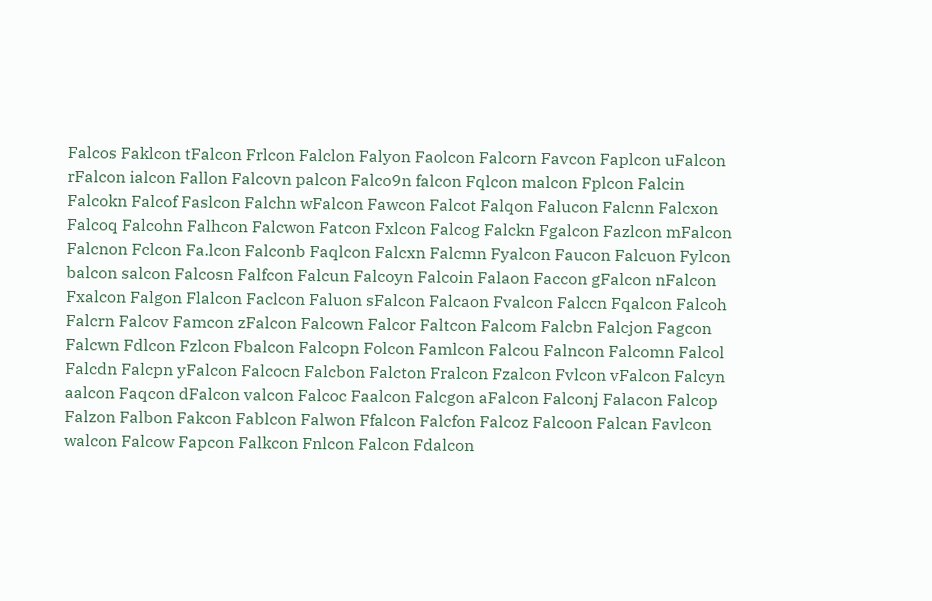Falcos Faklcon tFalcon Frlcon Falclon Falyon Faolcon Falcorn Favcon Faplcon uFalcon rFalcon ialcon Fallon Falcovn palcon Falco9n falcon Fqlcon malcon Fplcon Falcin Falcokn Falcof Faslcon Falchn wFalcon Fawcon Falcot Falqon Falucon Falcnn Falcxon Falcoq Falcohn Falhcon Falcwon Fatcon Fxlcon Falcog Falckn Fgalcon Fazlcon mFalcon Falcnon Fclcon Fa.lcon Falconb Faqlcon Falcxn Falcmn Fyalcon Faucon Falcuon Fylcon balcon salcon Falcosn Falfcon Falcun Falcoyn Falcoin Falaon Faccon gFalcon nFalcon Fxalcon Falgon Flalcon Faclcon Faluon sFalcon Falcaon Fvalcon Falccn Fqalcon Falcoh Falcrn Falcov Famcon zFalcon Falcown Falcor Faltcon Falcom Falcbn Falcjon Fagcon Falcwn Fdlcon Fzlcon Fbalcon Falcopn Folcon Famlcon Falcou Falncon Falcomn Falcol Falcdn Falcpn yFalcon Falcocn Falcbon Falcton Fralcon Fzalcon Fvlcon vFalcon Falcyn aalcon Faqcon dFalcon valcon Falcoc Faalcon Falcgon aFalcon Falconj Falacon Falcop Falzon Falbon Fakcon Fablcon Falwon Ffalcon Falcfon Falcoz Falcoon Falcan Favlcon walcon Falcow Fapcon Falkcon Fnlcon Falcon Fdalcon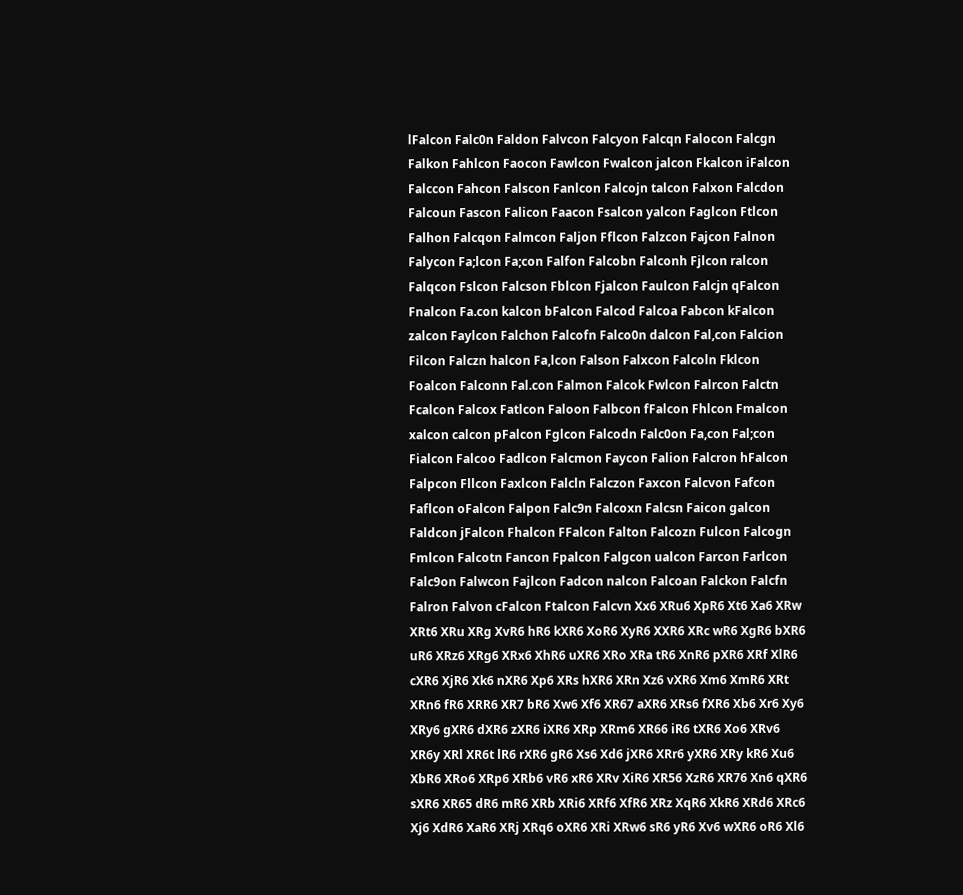lFalcon Falc0n Faldon Falvcon Falcyon Falcqn Falocon Falcgn Falkon Fahlcon Faocon Fawlcon Fwalcon jalcon Fkalcon iFalcon Falccon Fahcon Falscon Fanlcon Falcojn talcon Falxon Falcdon Falcoun Fascon Falicon Faacon Fsalcon yalcon Faglcon Ftlcon Falhon Falcqon Falmcon Faljon Fflcon Falzcon Fajcon Falnon Falycon Fa;lcon Fa;con Falfon Falcobn Falconh Fjlcon ralcon Falqcon Fslcon Falcson Fblcon Fjalcon Faulcon Falcjn qFalcon Fnalcon Fa.con kalcon bFalcon Falcod Falcoa Fabcon kFalcon zalcon Faylcon Falchon Falcofn Falco0n dalcon Fal,con Falcion Filcon Falczn halcon Fa,lcon Falson Falxcon Falcoln Fklcon Foalcon Falconn Fal.con Falmon Falcok Fwlcon Falrcon Falctn Fcalcon Falcox Fatlcon Faloon Falbcon fFalcon Fhlcon Fmalcon xalcon calcon pFalcon Fglcon Falcodn Falc0on Fa,con Fal;con Fialcon Falcoo Fadlcon Falcmon Faycon Falion Falcron hFalcon Falpcon Fllcon Faxlcon Falcln Falczon Faxcon Falcvon Fafcon Faflcon oFalcon Falpon Falc9n Falcoxn Falcsn Faicon galcon Faldcon jFalcon Fhalcon FFalcon Falton Falcozn Fulcon Falcogn Fmlcon Falcotn Fancon Fpalcon Falgcon ualcon Farcon Farlcon Falc9on Falwcon Fajlcon Fadcon nalcon Falcoan Falckon Falcfn Falron Falvon cFalcon Ftalcon Falcvn Xx6 XRu6 XpR6 Xt6 Xa6 XRw XRt6 XRu XRg XvR6 hR6 kXR6 XoR6 XyR6 XXR6 XRc wR6 XgR6 bXR6 uR6 XRz6 XRg6 XRx6 XhR6 uXR6 XRo XRa tR6 XnR6 pXR6 XRf XlR6 cXR6 XjR6 Xk6 nXR6 Xp6 XRs hXR6 XRn Xz6 vXR6 Xm6 XmR6 XRt XRn6 fR6 XRR6 XR7 bR6 Xw6 Xf6 XR67 aXR6 XRs6 fXR6 Xb6 Xr6 Xy6 XRy6 gXR6 dXR6 zXR6 iXR6 XRp XRm6 XR66 iR6 tXR6 Xo6 XRv6 XR6y XRl XR6t lR6 rXR6 gR6 Xs6 Xd6 jXR6 XRr6 yXR6 XRy kR6 Xu6 XbR6 XRo6 XRp6 XRb6 vR6 xR6 XRv XiR6 XR56 XzR6 XR76 Xn6 qXR6 sXR6 XR65 dR6 mR6 XRb XRi6 XRf6 XfR6 XRz XqR6 XkR6 XRd6 XRc6 Xj6 XdR6 XaR6 XRj XRq6 oXR6 XRi XRw6 sR6 yR6 Xv6 wXR6 oR6 Xl6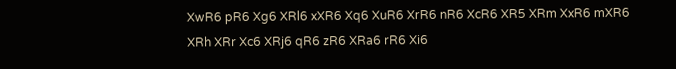XwR6 pR6 Xg6 XRl6 xXR6 Xq6 XuR6 XrR6 nR6 XcR6 XR5 XRm XxR6 mXR6 XRh XRr Xc6 XRj6 qR6 zR6 XRa6 rR6 Xi6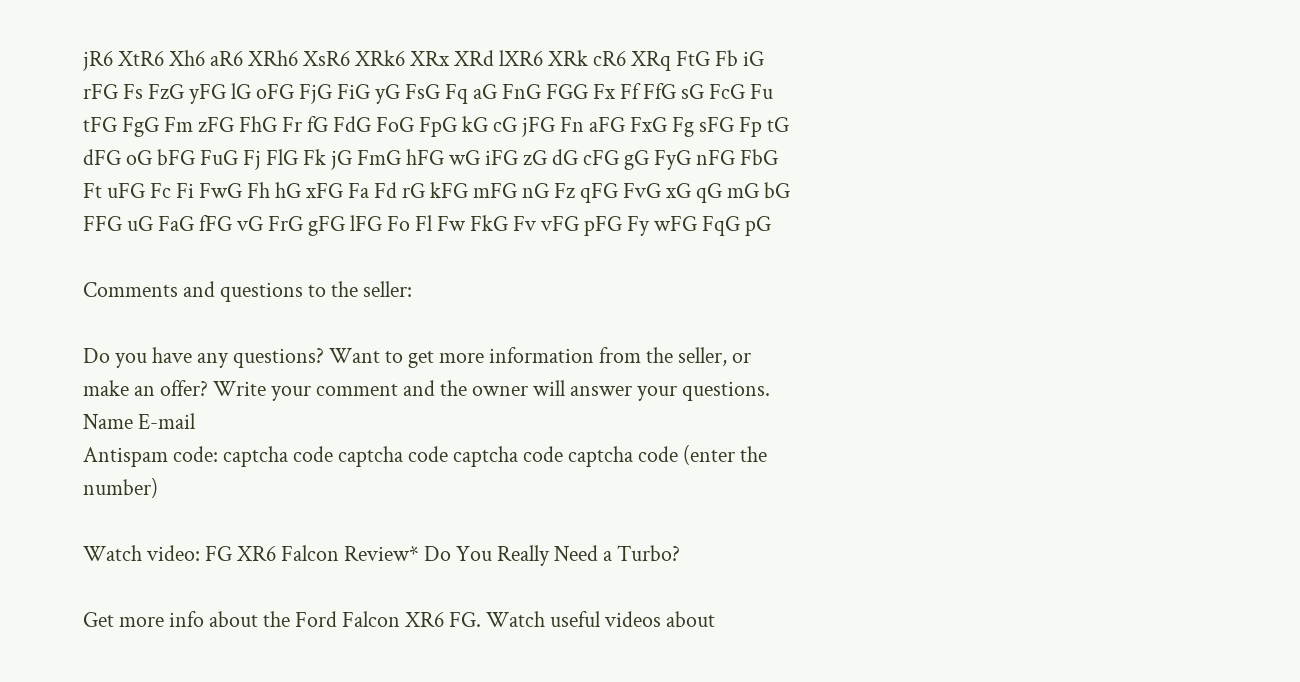jR6 XtR6 Xh6 aR6 XRh6 XsR6 XRk6 XRx XRd lXR6 XRk cR6 XRq FtG Fb iG rFG Fs FzG yFG lG oFG FjG FiG yG FsG Fq aG FnG FGG Fx Ff FfG sG FcG Fu tFG FgG Fm zFG FhG Fr fG FdG FoG FpG kG cG jFG Fn aFG FxG Fg sFG Fp tG dFG oG bFG FuG Fj FlG Fk jG FmG hFG wG iFG zG dG cFG gG FyG nFG FbG Ft uFG Fc Fi FwG Fh hG xFG Fa Fd rG kFG mFG nG Fz qFG FvG xG qG mG bG FFG uG FaG fFG vG FrG gFG lFG Fo Fl Fw FkG Fv vFG pFG Fy wFG FqG pG

Comments and questions to the seller:

Do you have any questions? Want to get more information from the seller, or make an offer? Write your comment and the owner will answer your questions.
Name E-mail
Antispam code: captcha code captcha code captcha code captcha code (enter the number)

Watch video: FG XR6 Falcon Review* Do You Really Need a Turbo?

Get more info about the Ford Falcon XR6 FG. Watch useful videos about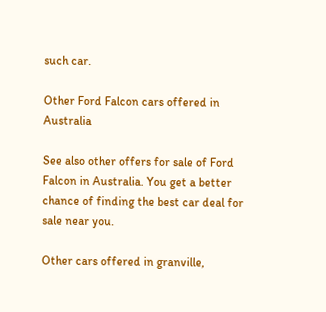such car.

Other Ford Falcon cars offered in Australia

See also other offers for sale of Ford Falcon in Australia. You get a better chance of finding the best car deal for sale near you.

Other cars offered in granville,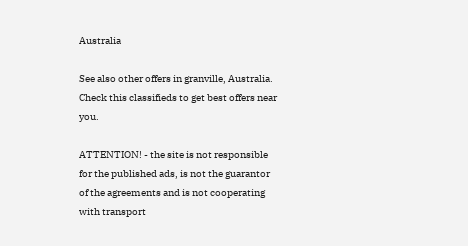Australia

See also other offers in granville, Australia. Check this classifieds to get best offers near you.

ATTENTION! - the site is not responsible for the published ads, is not the guarantor of the agreements and is not cooperating with transport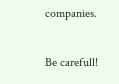companies.

Be carefull!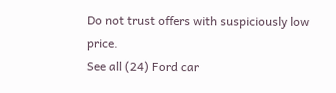Do not trust offers with suspiciously low price.
See all (24) Ford car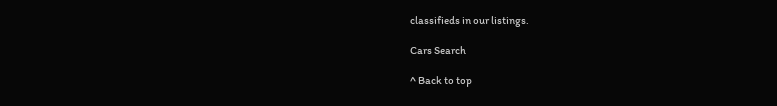classifieds in our listings.

Cars Search

^ Back to top